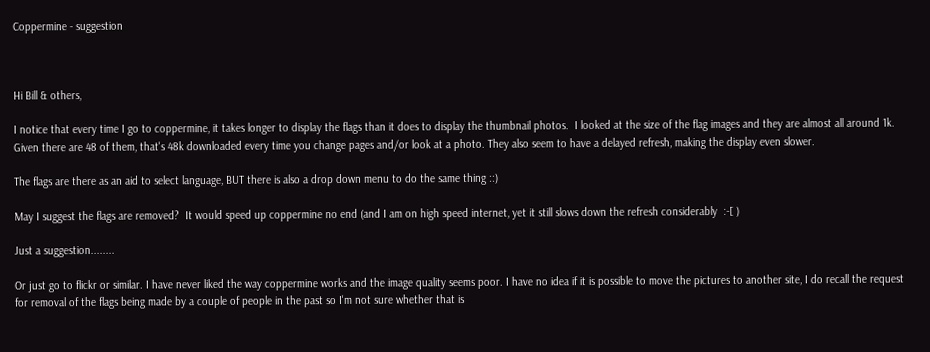Coppermine - suggestion



Hi Bill & others,

I notice that every time I go to coppermine, it takes longer to display the flags than it does to display the thumbnail photos.  I looked at the size of the flag images and they are almost all around 1k. Given there are 48 of them, that's 48k downloaded every time you change pages and/or look at a photo. They also seem to have a delayed refresh, making the display even slower.

The flags are there as an aid to select language, BUT there is also a drop down menu to do the same thing ::)

May I suggest the flags are removed?  It would speed up coppermine no end (and I am on high speed internet, yet it still slows down the refresh considerably  :-[ )

Just a suggestion........

Or just go to flickr or similar. I have never liked the way coppermine works and the image quality seems poor. I have no idea if it is possible to move the pictures to another site, I do recall the request for removal of the flags being made by a couple of people in the past so I'm not sure whether that is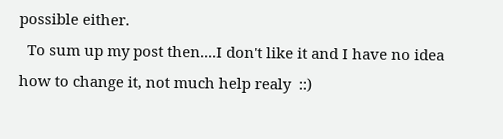possible either.
  To sum up my post then....I don't like it and I have no idea how to change it, not much help realy  ::)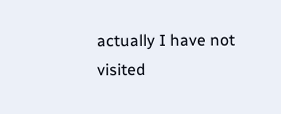actually I have not visited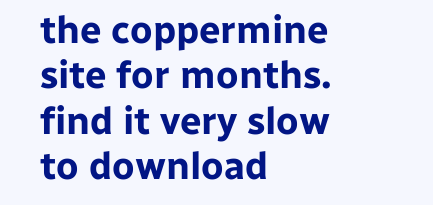the coppermine site for months.
find it very slow to download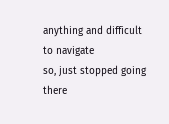anything and difficult to navigate
so, just stopped going there